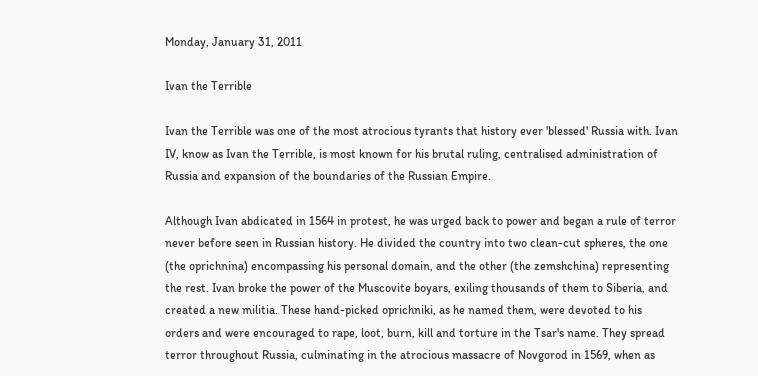Monday, January 31, 2011

Ivan the Terrible

Ivan the Terrible was one of the most atrocious tyrants that history ever 'blessed' Russia with. Ivan IV, know as Ivan the Terrible, is most known for his brutal ruling, centralised administration of Russia and expansion of the boundaries of the Russian Empire.

Although Ivan abdicated in 1564 in protest, he was urged back to power and began a rule of terror never before seen in Russian history. He divided the country into two clean-cut spheres, the one (the oprichnina) encompassing his personal domain, and the other (the zemshchina) representing the rest. Ivan broke the power of the Muscovite boyars, exiling thousands of them to Siberia, and created a new militia. These hand-picked oprichniki, as he named them, were devoted to his orders and were encouraged to rape, loot, burn, kill and torture in the Tsar's name. They spread terror throughout Russia, culminating in the atrocious massacre of Novgorod in 1569, when as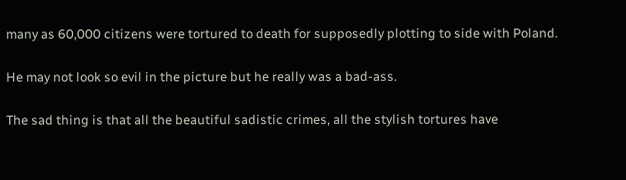many as 60,000 citizens were tortured to death for supposedly plotting to side with Poland.

He may not look so evil in the picture but he really was a bad-ass.

The sad thing is that all the beautiful sadistic crimes, all the stylish tortures have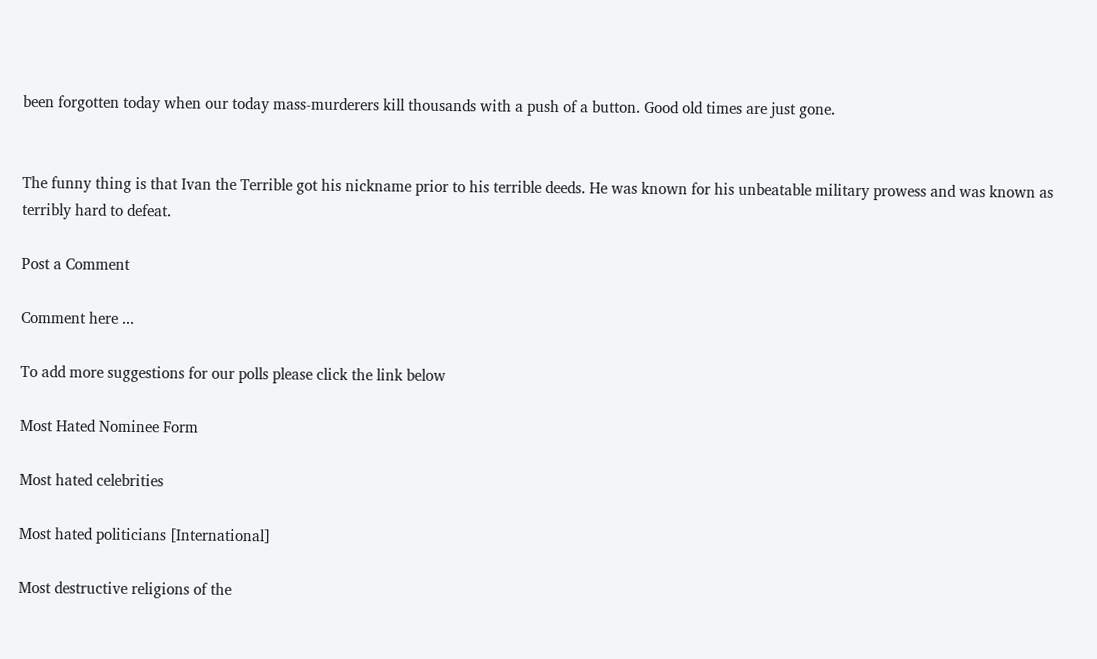been forgotten today when our today mass-murderers kill thousands with a push of a button. Good old times are just gone.


The funny thing is that Ivan the Terrible got his nickname prior to his terrible deeds. He was known for his unbeatable military prowess and was known as terribly hard to defeat.

Post a Comment

Comment here ...

To add more suggestions for our polls please click the link below

Most Hated Nominee Form

Most hated celebrities

Most hated politicians [International]

Most destructive religions of the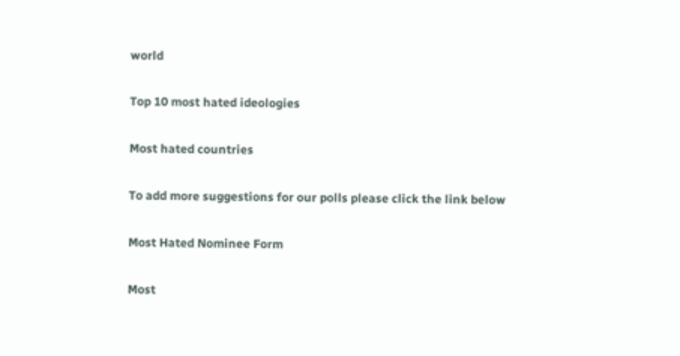world

Top 10 most hated ideologies

Most hated countries

To add more suggestions for our polls please click the link below

Most Hated Nominee Form

Most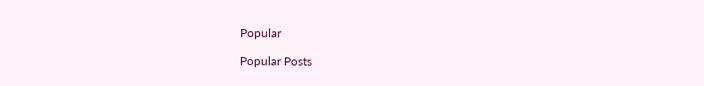Popular

Popular Posts